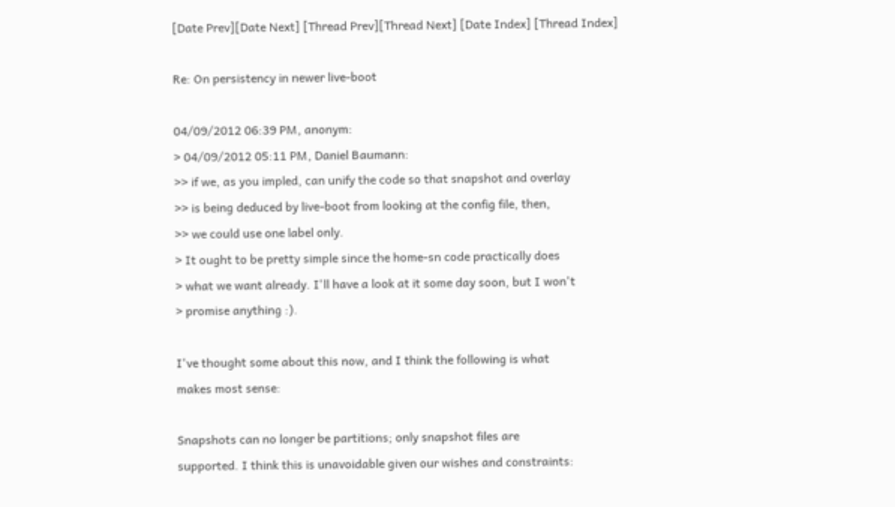[Date Prev][Date Next] [Thread Prev][Thread Next] [Date Index] [Thread Index]

Re: On persistency in newer live-boot

04/09/2012 06:39 PM, anonym:
> 04/09/2012 05:11 PM, Daniel Baumann:
>> if we, as you impled, can unify the code so that snapshot and overlay
>> is being deduced by live-boot from looking at the config file, then,
>> we could use one label only.
> It ought to be pretty simple since the home-sn code practically does
> what we want already. I'll have a look at it some day soon, but I won't
> promise anything :).

I've thought some about this now, and I think the following is what
makes most sense:

Snapshots can no longer be partitions; only snapshot files are
supported. I think this is unavoidable given our wishes and constraints: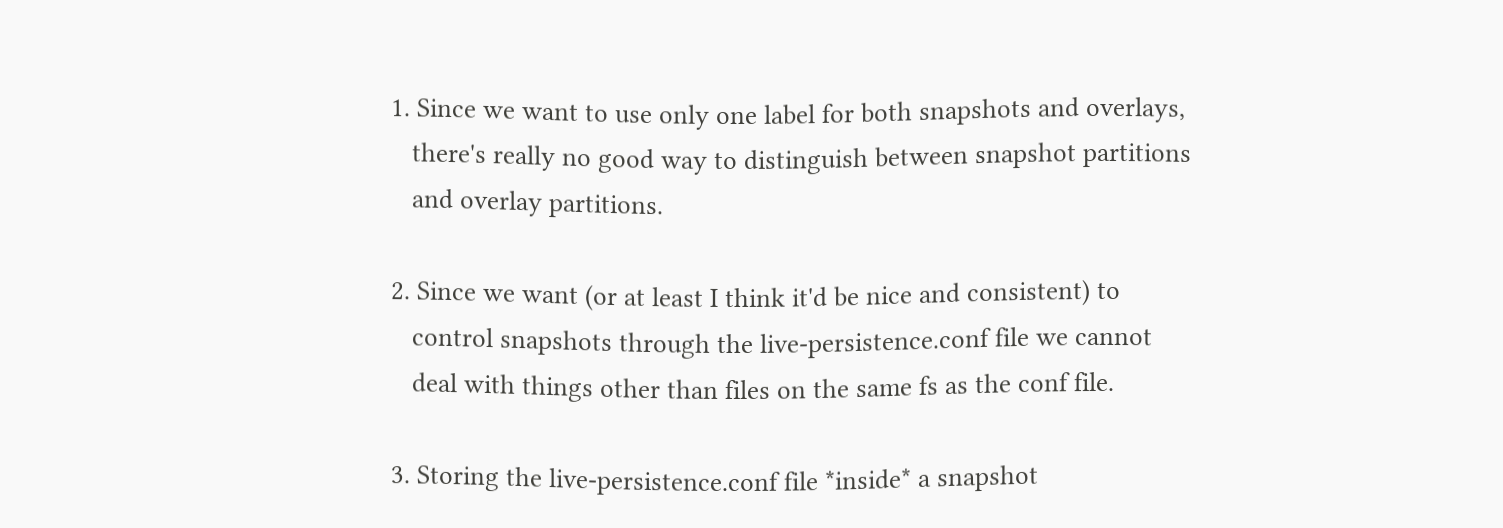1. Since we want to use only one label for both snapshots and overlays,
   there's really no good way to distinguish between snapshot partitions
   and overlay partitions.

2. Since we want (or at least I think it'd be nice and consistent) to
   control snapshots through the live-persistence.conf file we cannot
   deal with things other than files on the same fs as the conf file.

3. Storing the live-persistence.conf file *inside* a snapshot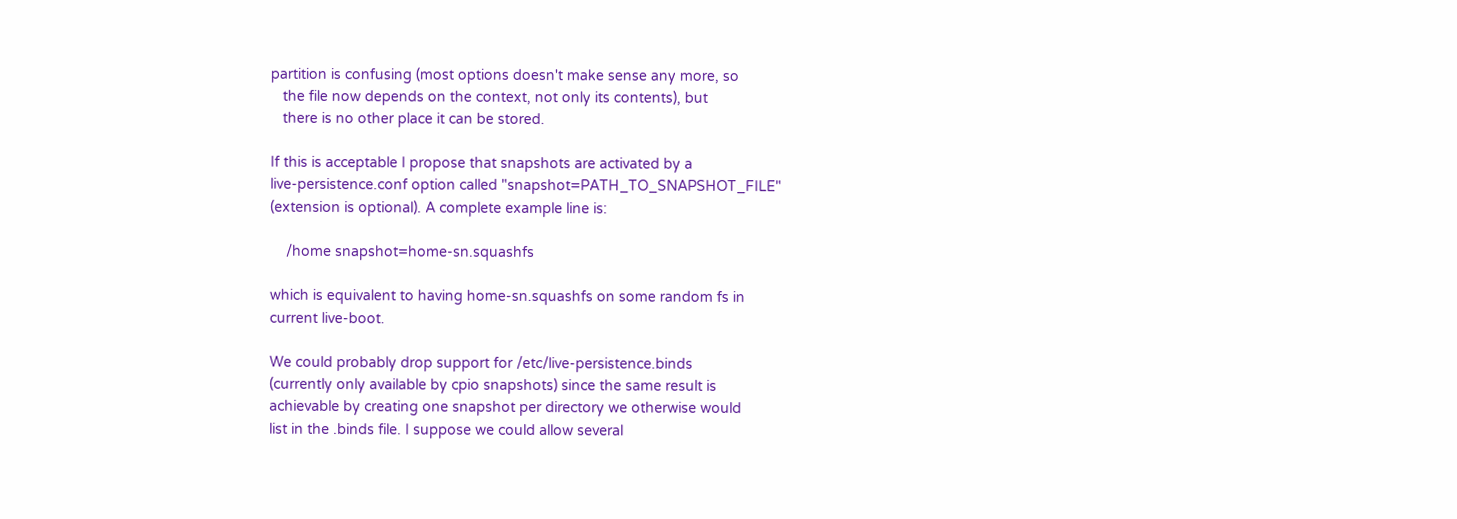partition is confusing (most options doesn't make sense any more, so
   the file now depends on the context, not only its contents), but
   there is no other place it can be stored.

If this is acceptable I propose that snapshots are activated by a
live-persistence.conf option called "snapshot=PATH_TO_SNAPSHOT_FILE"
(extension is optional). A complete example line is:

    /home snapshot=home-sn.squashfs

which is equivalent to having home-sn.squashfs on some random fs in
current live-boot.

We could probably drop support for /etc/live-persistence.binds
(currently only available by cpio snapshots) since the same result is
achievable by creating one snapshot per directory we otherwise would
list in the .binds file. I suppose we could allow several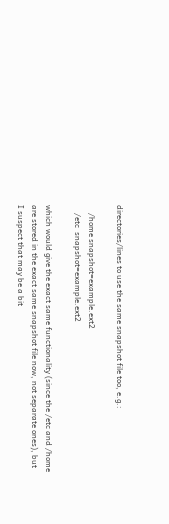directories/lines to use the same snapshot file too, e.g.:

    /home snapshot=example.ext2
    /etc  snapshot=example.ext2

which would give the exact same functionality (since the /etc and /home
are stored in the exact same snapshot file now, not separate ones), but
I suspect that may be a bit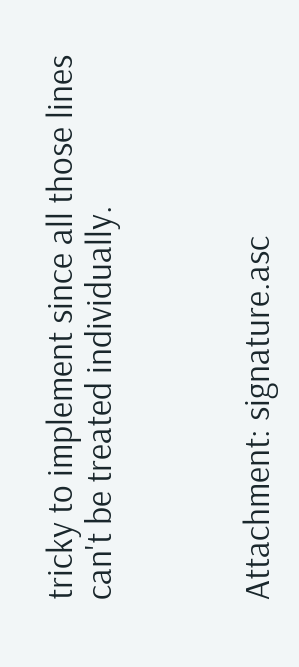tricky to implement since all those lines
can't be treated individually.



Attachment: signature.asc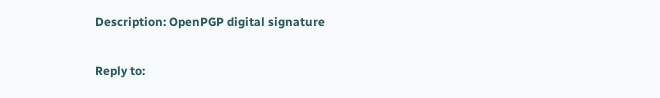Description: OpenPGP digital signature

Reply to: